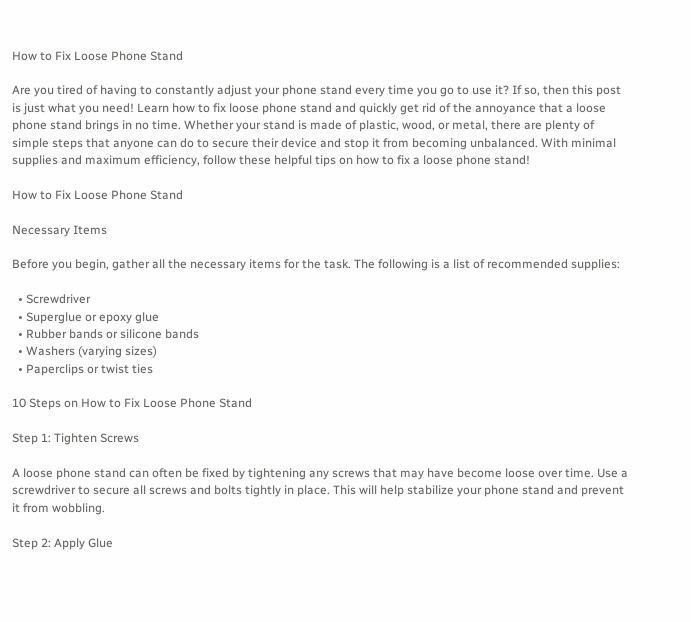How to Fix Loose Phone Stand

Are you tired of having to constantly adjust your phone stand every time you go to use it? If so, then this post is just what you need! Learn how to fix loose phone stand and quickly get rid of the annoyance that a loose phone stand brings in no time. Whether your stand is made of plastic, wood, or metal, there are plenty of simple steps that anyone can do to secure their device and stop it from becoming unbalanced. With minimal supplies and maximum efficiency, follow these helpful tips on how to fix a loose phone stand!

How to Fix Loose Phone Stand

Necessary Items

Before you begin, gather all the necessary items for the task. The following is a list of recommended supplies:

  • Screwdriver
  • Superglue or epoxy glue
  • Rubber bands or silicone bands
  • Washers (varying sizes)
  • Paperclips or twist ties

10 Steps on How to Fix Loose Phone Stand

Step 1: Tighten Screws

A loose phone stand can often be fixed by tightening any screws that may have become loose over time. Use a screwdriver to secure all screws and bolts tightly in place. This will help stabilize your phone stand and prevent it from wobbling.

Step 2: Apply Glue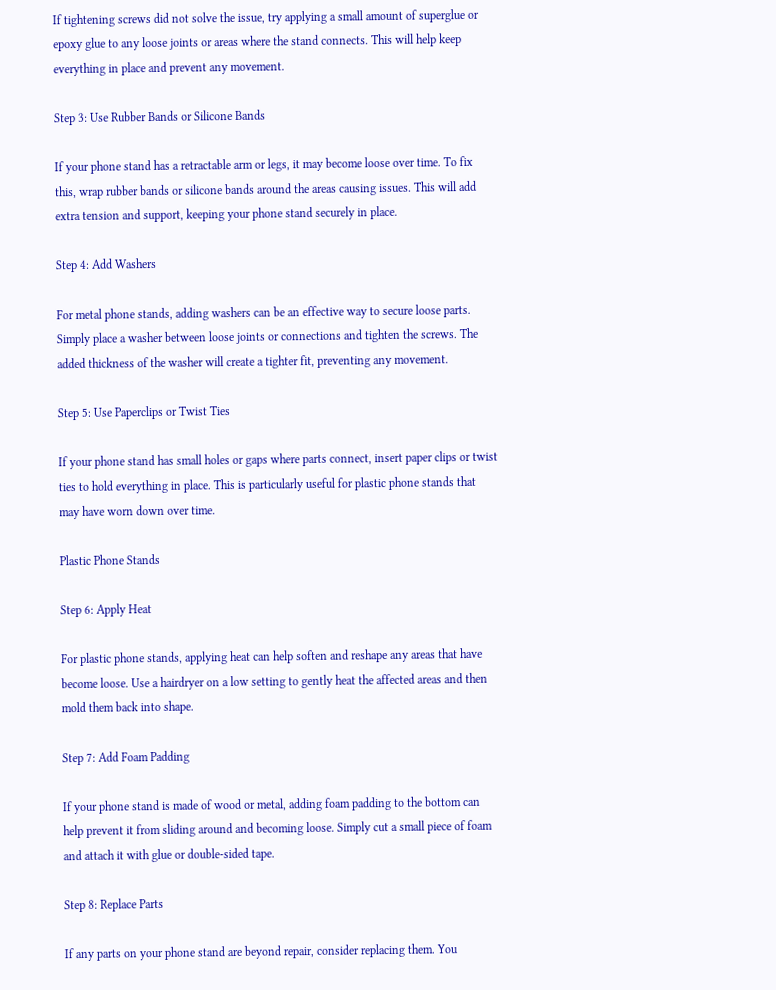If tightening screws did not solve the issue, try applying a small amount of superglue or epoxy glue to any loose joints or areas where the stand connects. This will help keep everything in place and prevent any movement.

Step 3: Use Rubber Bands or Silicone Bands

If your phone stand has a retractable arm or legs, it may become loose over time. To fix this, wrap rubber bands or silicone bands around the areas causing issues. This will add extra tension and support, keeping your phone stand securely in place.

Step 4: Add Washers

For metal phone stands, adding washers can be an effective way to secure loose parts. Simply place a washer between loose joints or connections and tighten the screws. The added thickness of the washer will create a tighter fit, preventing any movement.

Step 5: Use Paperclips or Twist Ties

If your phone stand has small holes or gaps where parts connect, insert paper clips or twist ties to hold everything in place. This is particularly useful for plastic phone stands that may have worn down over time.

Plastic Phone Stands

Step 6: Apply Heat

For plastic phone stands, applying heat can help soften and reshape any areas that have become loose. Use a hairdryer on a low setting to gently heat the affected areas and then mold them back into shape.

Step 7: Add Foam Padding

If your phone stand is made of wood or metal, adding foam padding to the bottom can help prevent it from sliding around and becoming loose. Simply cut a small piece of foam and attach it with glue or double-sided tape.

Step 8: Replace Parts

If any parts on your phone stand are beyond repair, consider replacing them. You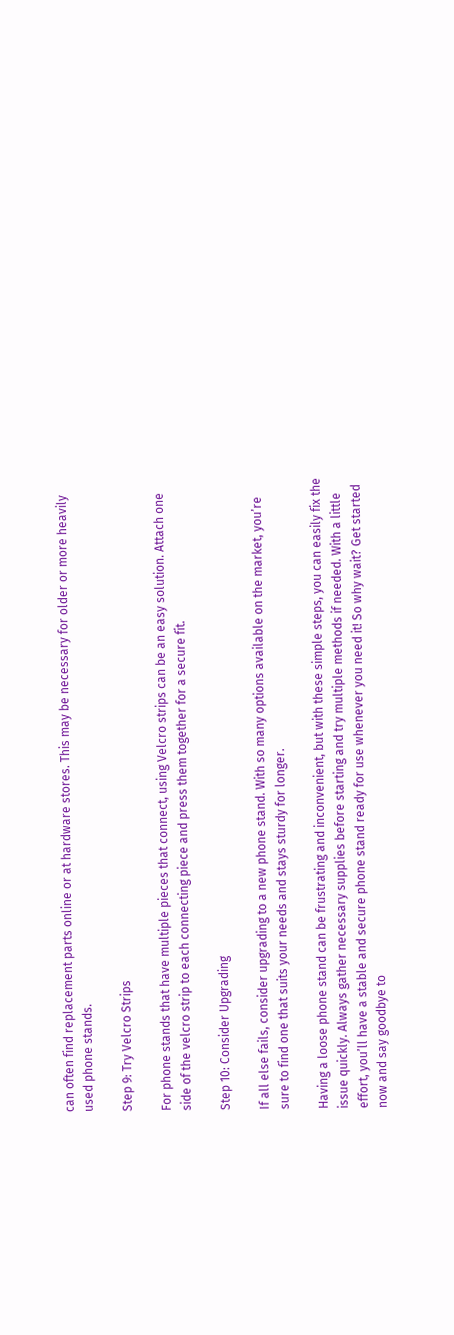can often find replacement parts online or at hardware stores. This may be necessary for older or more heavily used phone stands.

Step 9: Try Velcro Strips

For phone stands that have multiple pieces that connect, using Velcro strips can be an easy solution. Attach one side of the velcro strip to each connecting piece and press them together for a secure fit.

Step 10: Consider Upgrading

If all else fails, consider upgrading to a new phone stand. With so many options available on the market, you’re sure to find one that suits your needs and stays sturdy for longer.

Having a loose phone stand can be frustrating and inconvenient, but with these simple steps, you can easily fix the issue quickly. Always gather necessary supplies before starting and try multiple methods if needed. With a little effort, you’ll have a stable and secure phone stand ready for use whenever you need it! So why wait? Get started now and say goodbye to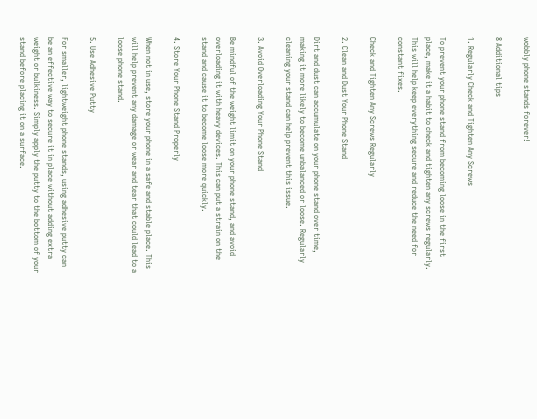wobbly phone stands forever!

8 Additional tips

1. Regularly Check and Tighten Any Screws

To prevent your phone stand from becoming loose in the first place, make it a habit to check and tighten any screws regularly. This will help keep everything secure and reduce the need for constant fixes.

Check and Tighten Any Screws Regularly

2. Clean and Dust Your Phone Stand

Dirt and dust can accumulate on your phone stand over time, making it more likely to become unbalanced or loose. Regularly cleaning your stand can help prevent this issue.

3. Avoid Overloading Your Phone Stand

Be mindful of the weight limit on your phone stand, and avoid overloading it with heavy devices. This can put a strain on the stand and cause it to become loose more quickly.

4. Store Your Phone Stand Properly

When not in use, store your phone in a safe and stable place. This will help prevent any damage or wear and tear that could lead to a loose phone stand.

5. Use Adhesive Putty

For smaller, lightweight phone stands, using adhesive putty can be an effective way to secure it in place without adding extra weight or bulkiness. Simply apply the putty to the bottom of your stand before placing it on a surface.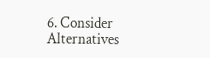6. Consider Alternatives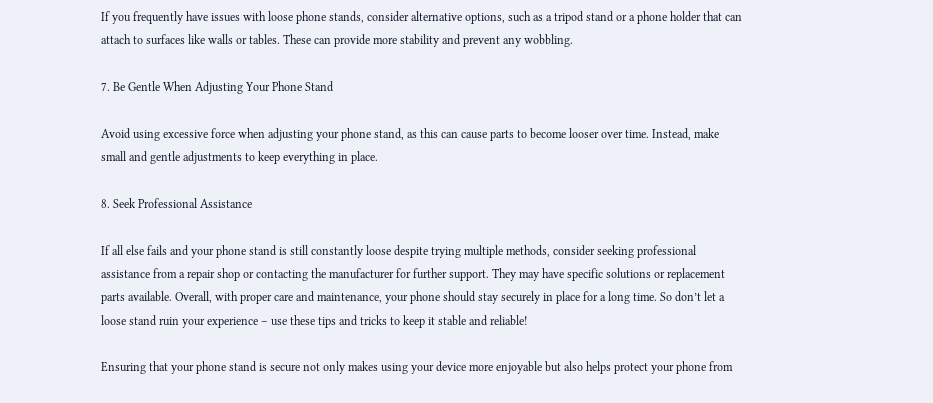If you frequently have issues with loose phone stands, consider alternative options, such as a tripod stand or a phone holder that can attach to surfaces like walls or tables. These can provide more stability and prevent any wobbling.

7. Be Gentle When Adjusting Your Phone Stand

Avoid using excessive force when adjusting your phone stand, as this can cause parts to become looser over time. Instead, make small and gentle adjustments to keep everything in place.

8. Seek Professional Assistance

If all else fails and your phone stand is still constantly loose despite trying multiple methods, consider seeking professional assistance from a repair shop or contacting the manufacturer for further support. They may have specific solutions or replacement parts available. Overall, with proper care and maintenance, your phone should stay securely in place for a long time. So don’t let a loose stand ruin your experience – use these tips and tricks to keep it stable and reliable!

Ensuring that your phone stand is secure not only makes using your device more enjoyable but also helps protect your phone from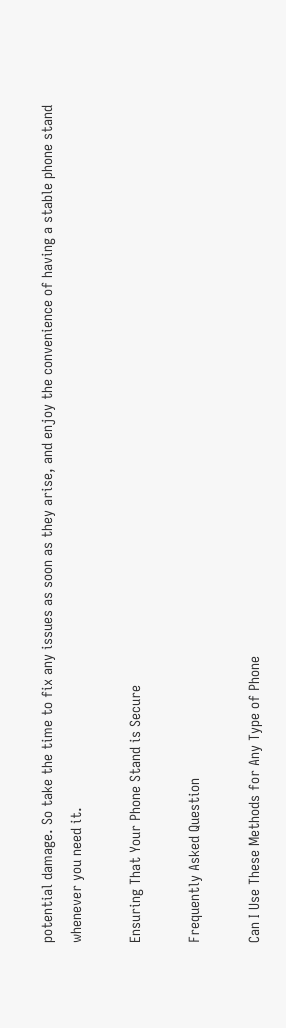potential damage. So take the time to fix any issues as soon as they arise, and enjoy the convenience of having a stable phone stand whenever you need it.

Ensuring That Your Phone Stand is Secure

Frequently Asked Question

Can I Use These Methods for Any Type of Phone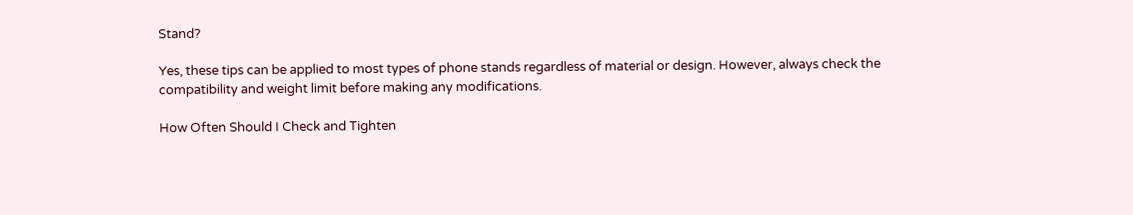Stand?

Yes, these tips can be applied to most types of phone stands regardless of material or design. However, always check the compatibility and weight limit before making any modifications.

How Often Should I Check and Tighten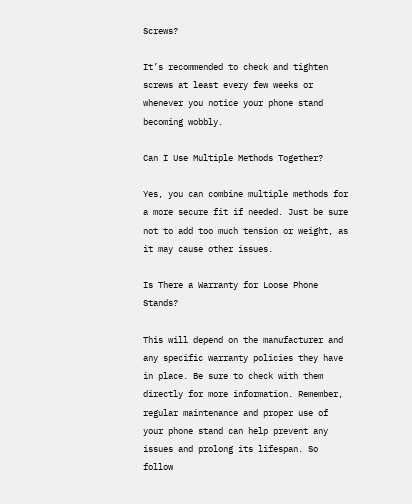Screws?

It’s recommended to check and tighten screws at least every few weeks or whenever you notice your phone stand becoming wobbly.

Can I Use Multiple Methods Together?

Yes, you can combine multiple methods for a more secure fit if needed. Just be sure not to add too much tension or weight, as it may cause other issues.

Is There a Warranty for Loose Phone Stands?

This will depend on the manufacturer and any specific warranty policies they have in place. Be sure to check with them directly for more information. Remember, regular maintenance and proper use of your phone stand can help prevent any issues and prolong its lifespan. So follow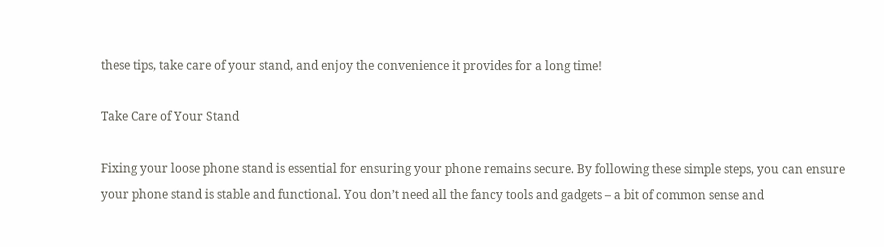these tips, take care of your stand, and enjoy the convenience it provides for a long time!

Take Care of Your Stand

Fixing your loose phone stand is essential for ensuring your phone remains secure. By following these simple steps, you can ensure your phone stand is stable and functional. You don’t need all the fancy tools and gadgets – a bit of common sense and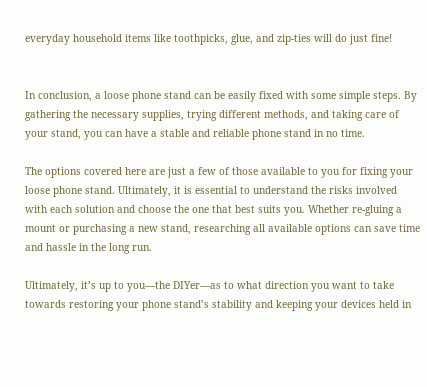everyday household items like toothpicks, glue, and zip-ties will do just fine!


In conclusion, a loose phone stand can be easily fixed with some simple steps. By gathering the necessary supplies, trying different methods, and taking care of your stand, you can have a stable and reliable phone stand in no time.

The options covered here are just a few of those available to you for fixing your loose phone stand. Ultimately, it is essential to understand the risks involved with each solution and choose the one that best suits you. Whether re-gluing a mount or purchasing a new stand, researching all available options can save time and hassle in the long run.

Ultimately, it’s up to you—the DIYer—as to what direction you want to take towards restoring your phone stand’s stability and keeping your devices held in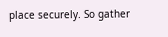place securely. So gather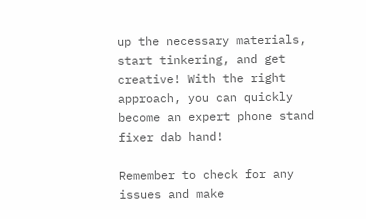up the necessary materials, start tinkering, and get creative! With the right approach, you can quickly become an expert phone stand fixer dab hand!

Remember to check for any issues and make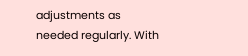adjustments as needed regularly. With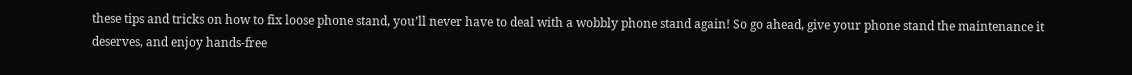these tips and tricks on how to fix loose phone stand, you’ll never have to deal with a wobbly phone stand again! So go ahead, give your phone stand the maintenance it deserves, and enjoy hands-free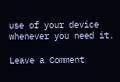use of your device whenever you need it.

Leave a Comment